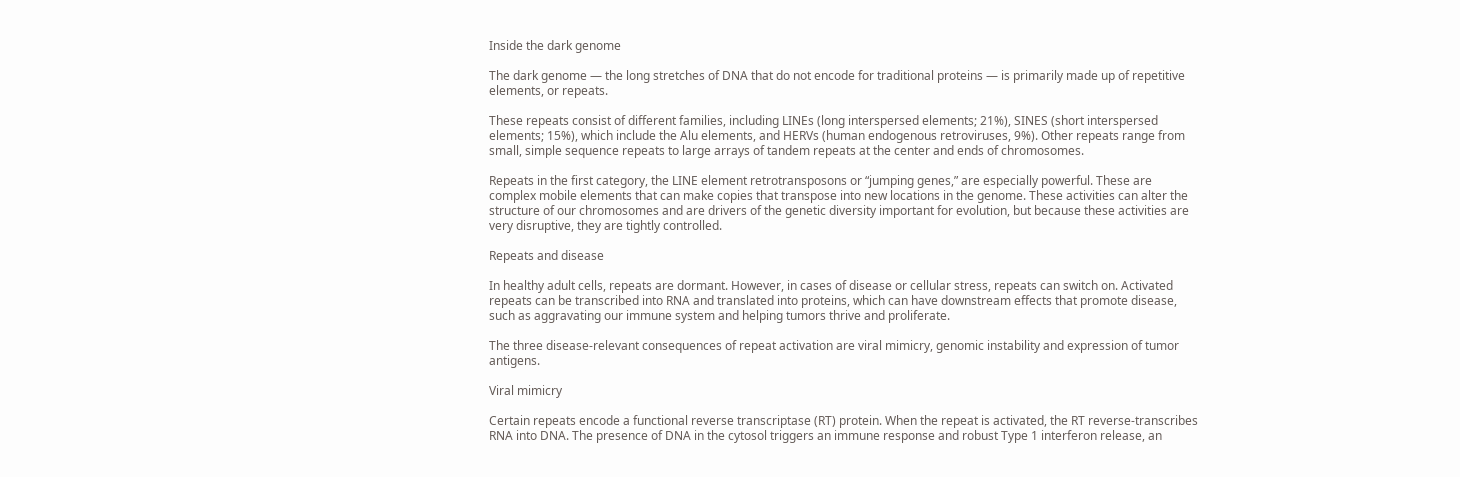Inside the dark genome

The dark genome — the long stretches of DNA that do not encode for traditional proteins — is primarily made up of repetitive elements, or repeats.

These repeats consist of different families, including LINEs (long interspersed elements; 21%), SINES (short interspersed elements; 15%), which include the Alu elements, and HERVs (human endogenous retroviruses, 9%). Other repeats range from small, simple sequence repeats to large arrays of tandem repeats at the center and ends of chromosomes.

Repeats in the first category, the LINE element retrotransposons or “jumping genes,” are especially powerful. These are complex mobile elements that can make copies that transpose into new locations in the genome. These activities can alter the structure of our chromosomes and are drivers of the genetic diversity important for evolution, but because these activities are very disruptive, they are tightly controlled.

Repeats and disease

In healthy adult cells, repeats are dormant. However, in cases of disease or cellular stress, repeats can switch on. Activated repeats can be transcribed into RNA and translated into proteins, which can have downstream effects that promote disease, such as aggravating our immune system and helping tumors thrive and proliferate.

The three disease-relevant consequences of repeat activation are viral mimicry, genomic instability and expression of tumor antigens.

Viral mimicry

Certain repeats encode a functional reverse transcriptase (RT) protein. When the repeat is activated, the RT reverse-transcribes RNA into DNA. The presence of DNA in the cytosol triggers an immune response and robust Type 1 interferon release, an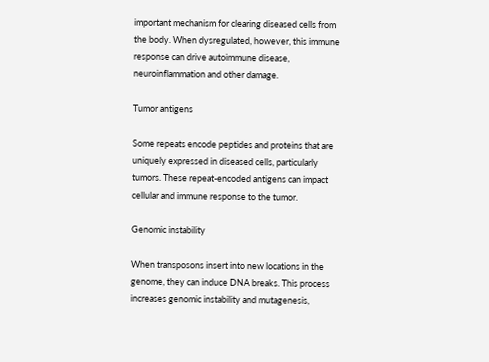important mechanism for clearing diseased cells from the body. When dysregulated, however, this immune response can drive autoimmune disease, neuroinflammation and other damage.

Tumor antigens

Some repeats encode peptides and proteins that are uniquely expressed in diseased cells, particularly tumors. These repeat-encoded antigens can impact cellular and immune response to the tumor.

Genomic instability

When transposons insert into new locations in the genome, they can induce DNA breaks. This process increases genomic instability and mutagenesis,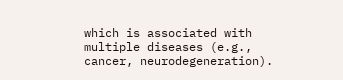which is associated with multiple diseases (e.g., cancer, neurodegeneration).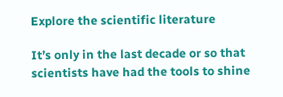Explore the scientific literature

It’s only in the last decade or so that scientists have had the tools to shine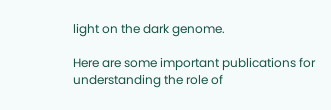light on the dark genome.

Here are some important publications for understanding the role of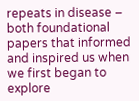repeats in disease – both foundational papers that informed and inspired us when we first began to explore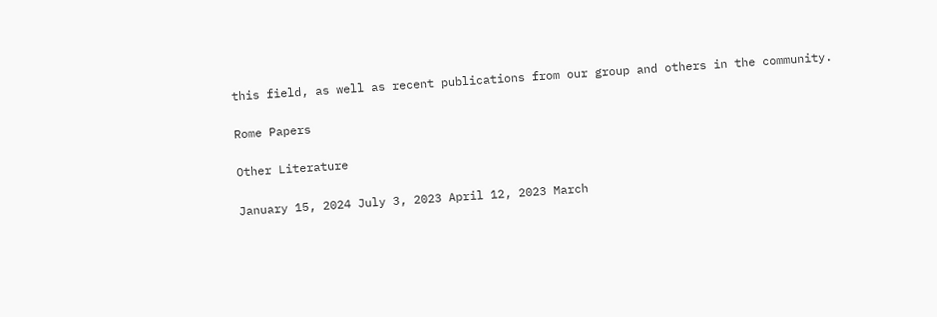this field, as well as recent publications from our group and others in the community.

Rome Papers

Other Literature

January 15, 2024 July 3, 2023 April 12, 2023 March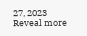27, 2023
Reveal more